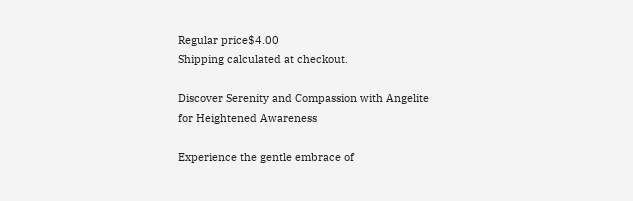Regular price$4.00
Shipping calculated at checkout.

Discover Serenity and Compassion with Angelite for Heightened Awareness

Experience the gentle embrace of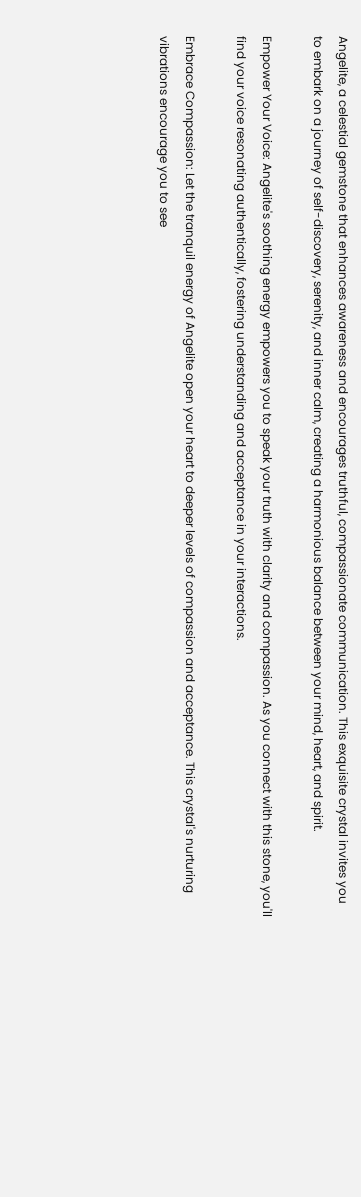Angelite, a celestial gemstone that enhances awareness and encourages truthful, compassionate communication. This exquisite crystal invites you to embark on a journey of self-discovery, serenity, and inner calm, creating a harmonious balance between your mind, heart, and spirit.

Empower Your Voice: Angelite's soothing energy empowers you to speak your truth with clarity and compassion. As you connect with this stone, you'll find your voice resonating authentically, fostering understanding and acceptance in your interactions.

Embrace Compassion: Let the tranquil energy of Angelite open your heart to deeper levels of compassion and acceptance. This crystal's nurturing vibrations encourage you to see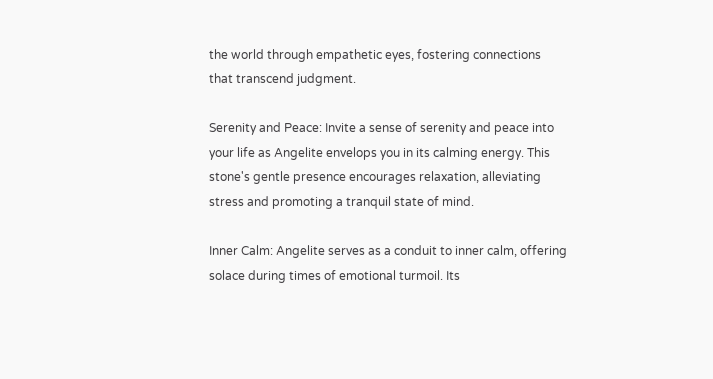the world through empathetic eyes, fostering connections that transcend judgment.

Serenity and Peace: Invite a sense of serenity and peace into your life as Angelite envelops you in its calming energy. This stone's gentle presence encourages relaxation, alleviating stress and promoting a tranquil state of mind.

Inner Calm: Angelite serves as a conduit to inner calm, offering solace during times of emotional turmoil. Its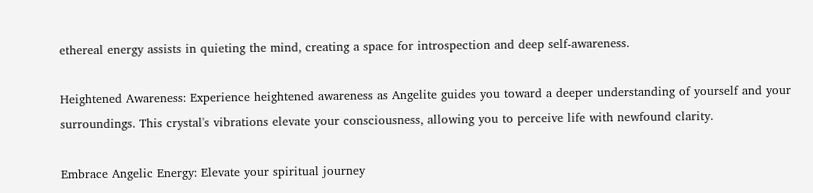ethereal energy assists in quieting the mind, creating a space for introspection and deep self-awareness.

Heightened Awareness: Experience heightened awareness as Angelite guides you toward a deeper understanding of yourself and your surroundings. This crystal's vibrations elevate your consciousness, allowing you to perceive life with newfound clarity.

Embrace Angelic Energy: Elevate your spiritual journey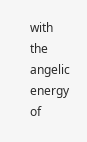with the angelic energy of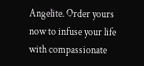Angelite. Order yours now to infuse your life with compassionate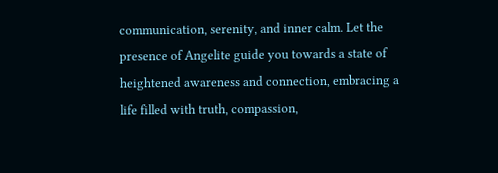communication, serenity, and inner calm. Let the presence of Angelite guide you towards a state of heightened awareness and connection, embracing a life filled with truth, compassion,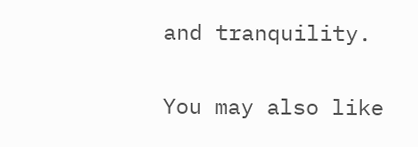and tranquility.

You may also like